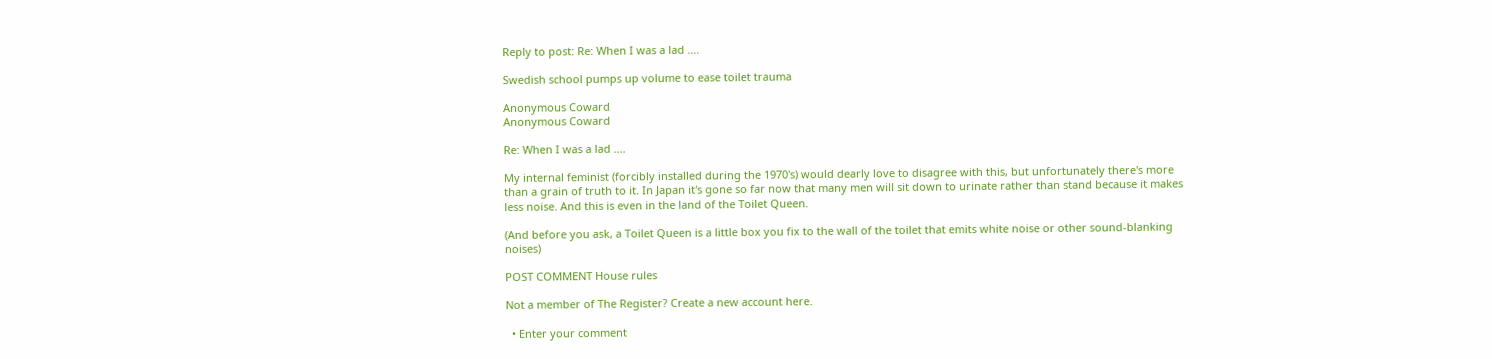Reply to post: Re: When I was a lad ....

Swedish school pumps up volume to ease toilet trauma

Anonymous Coward
Anonymous Coward

Re: When I was a lad ....

My internal feminist (forcibly installed during the 1970's) would dearly love to disagree with this, but unfortunately there's more than a grain of truth to it. In Japan it's gone so far now that many men will sit down to urinate rather than stand because it makes less noise. And this is even in the land of the Toilet Queen.

(And before you ask, a Toilet Queen is a little box you fix to the wall of the toilet that emits white noise or other sound-blanking noises)

POST COMMENT House rules

Not a member of The Register? Create a new account here.

  • Enter your comment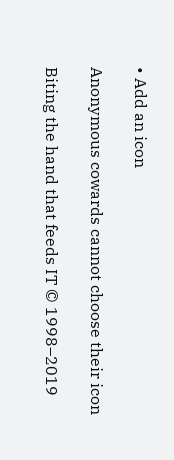• Add an icon

Anonymous cowards cannot choose their icon

Biting the hand that feeds IT © 1998–2019